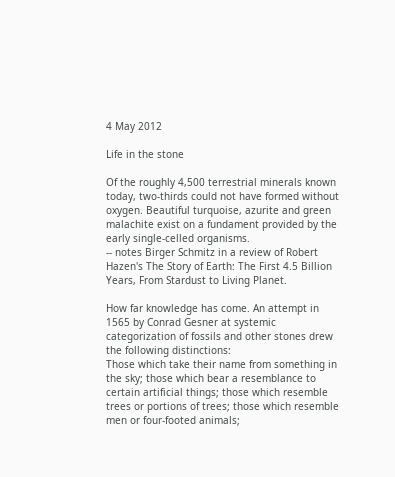4 May 2012

Life in the stone

Of the roughly 4,500 terrestrial minerals known today, two-thirds could not have formed without oxygen. Beautiful turquoise, azurite and green malachite exist on a fundament provided by the early single-celled organisms.
-- notes Birger Schmitz in a review of Robert Hazen's The Story of Earth: The First 4.5 Billion Years, From Stardust to Living Planet.

How far knowledge has come. An attempt in 1565 by Conrad Gesner at systemic categorization of fossils and other stones drew the following distinctions:
Those which take their name from something in the sky; those which bear a resemblance to certain artificial things; those which resemble trees or portions of trees; those which resemble men or four-footed animals;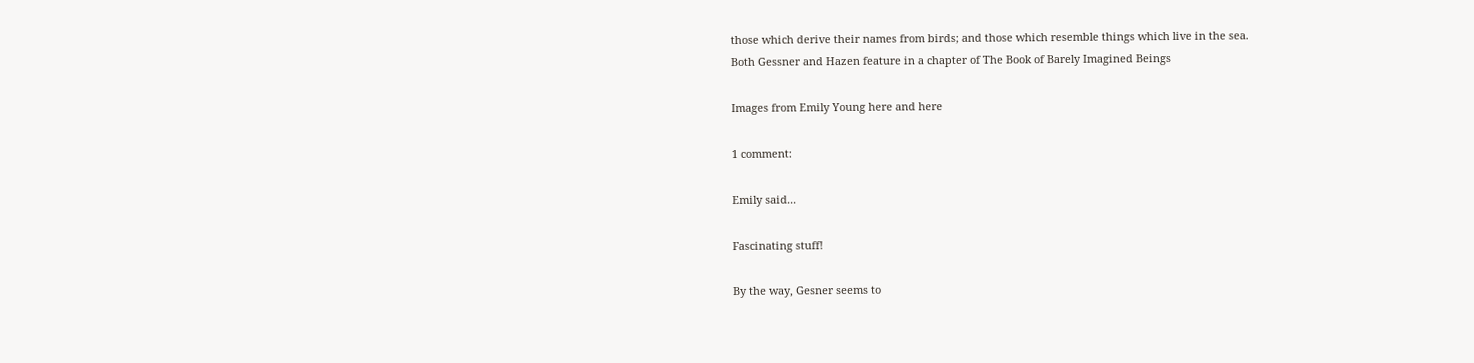those which derive their names from birds; and those which resemble things which live in the sea.
Both Gessner and Hazen feature in a chapter of The Book of Barely Imagined Beings

Images from Emily Young here and here

1 comment:

Emily said...

Fascinating stuff!

By the way, Gesner seems to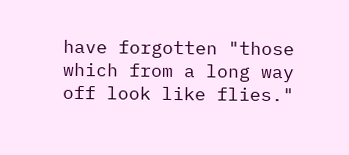have forgotten "those which from a long way off look like flies."